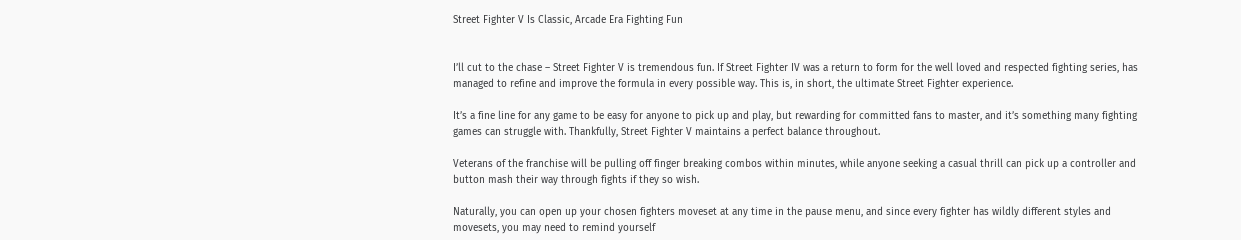Street Fighter V Is Classic, Arcade Era Fighting Fun


I’ll cut to the chase – Street Fighter V is tremendous fun. If Street Fighter IV was a return to form for the well loved and respected fighting series, has managed to refine and improve the formula in every possible way. This is, in short, the ultimate Street Fighter experience.

It’s a fine line for any game to be easy for anyone to pick up and play, but rewarding for committed fans to master, and it’s something many fighting games can struggle with. Thankfully, Street Fighter V maintains a perfect balance throughout.

Veterans of the franchise will be pulling off finger breaking combos within minutes, while anyone seeking a casual thrill can pick up a controller and button mash their way through fights if they so wish.

Naturally, you can open up your chosen fighters moveset at any time in the pause menu, and since every fighter has wildly different styles and movesets, you may need to remind yourself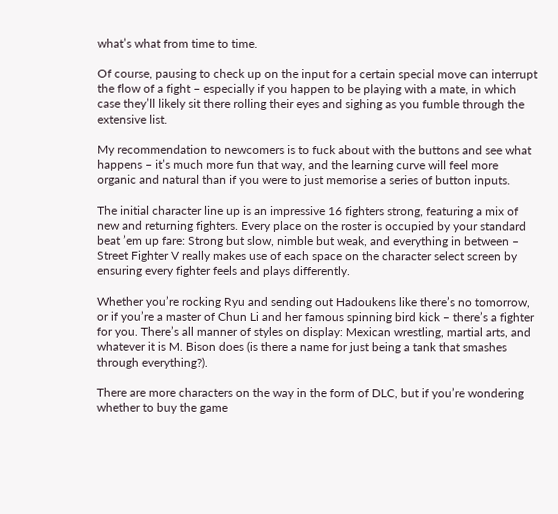what’s what from time to time.

Of course, pausing to check up on the input for a certain special move can interrupt the flow of a fight – especially if you happen to be playing with a mate, in which case they’ll likely sit there rolling their eyes and sighing as you fumble through the extensive list.

My recommendation to newcomers is to fuck about with the buttons and see what happens – it’s much more fun that way, and the learning curve will feel more organic and natural than if you were to just memorise a series of button inputs.

The initial character line up is an impressive 16 fighters strong, featuring a mix of new and returning fighters. Every place on the roster is occupied by your standard beat ’em up fare: Strong but slow, nimble but weak, and everything in between – Street Fighter V really makes use of each space on the character select screen by ensuring every fighter feels and plays differently.

Whether you’re rocking Ryu and sending out Hadoukens like there’s no tomorrow, or if you’re a master of Chun Li and her famous spinning bird kick – there’s a fighter for you. There’s all manner of styles on display: Mexican wrestling, martial arts, and whatever it is M. Bison does (is there a name for just being a tank that smashes through everything?).

There are more characters on the way in the form of DLC, but if you’re wondering whether to buy the game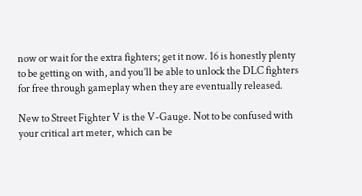now or wait for the extra fighters; get it now. 16 is honestly plenty to be getting on with, and you’ll be able to unlock the DLC fighters for free through gameplay when they are eventually released.

New to Street Fighter V is the V-Gauge. Not to be confused with your critical art meter, which can be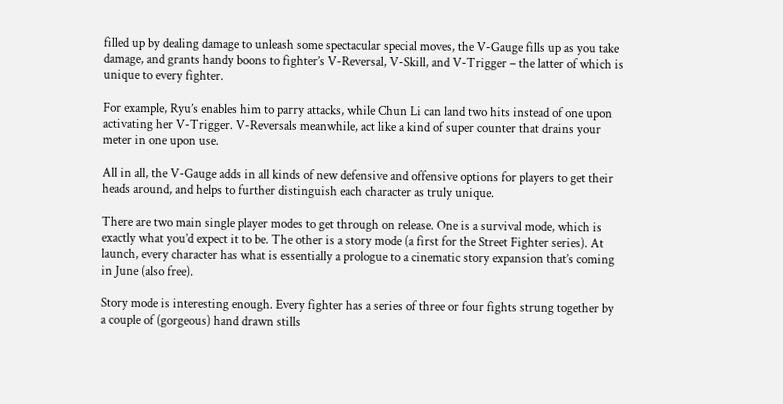filled up by dealing damage to unleash some spectacular special moves, the V-Gauge fills up as you take damage, and grants handy boons to fighter’s V-Reversal, V-Skill, and V-Trigger – the latter of which is unique to every fighter.

For example, Ryu’s enables him to parry attacks, while Chun Li can land two hits instead of one upon activating her V-Trigger. V-Reversals meanwhile, act like a kind of super counter that drains your meter in one upon use.

All in all, the V-Gauge adds in all kinds of new defensive and offensive options for players to get their heads around, and helps to further distinguish each character as truly unique.

There are two main single player modes to get through on release. One is a survival mode, which is exactly what you’d expect it to be. The other is a story mode (a first for the Street Fighter series). At launch, every character has what is essentially a prologue to a cinematic story expansion that’s coming in June (also free).

Story mode is interesting enough. Every fighter has a series of three or four fights strung together by a couple of (gorgeous) hand drawn stills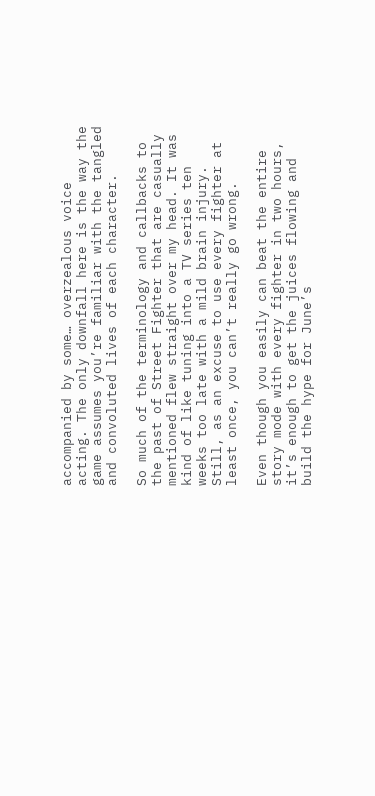accompanied by some… overzealous voice acting. The only downfall here is the way the game assumes you’re familiar with the tangled and convoluted lives of each character.

So much of the terminology and callbacks to the past of Street Fighter that are casually mentioned flew straight over my head. It was kind of like tuning into a TV series ten weeks too late with a mild brain injury. Still, as an excuse to use every fighter at least once, you can’t really go wrong.

Even though you easily can beat the entire story mode with every fighter in two hours, it’s enough to get the juices flowing and build the hype for June’s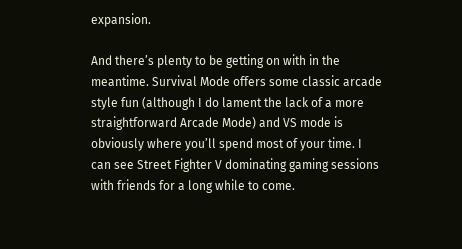expansion.

And there’s plenty to be getting on with in the meantime. Survival Mode offers some classic arcade style fun (although I do lament the lack of a more straightforward Arcade Mode) and VS mode is obviously where you’ll spend most of your time. I can see Street Fighter V dominating gaming sessions with friends for a long while to come.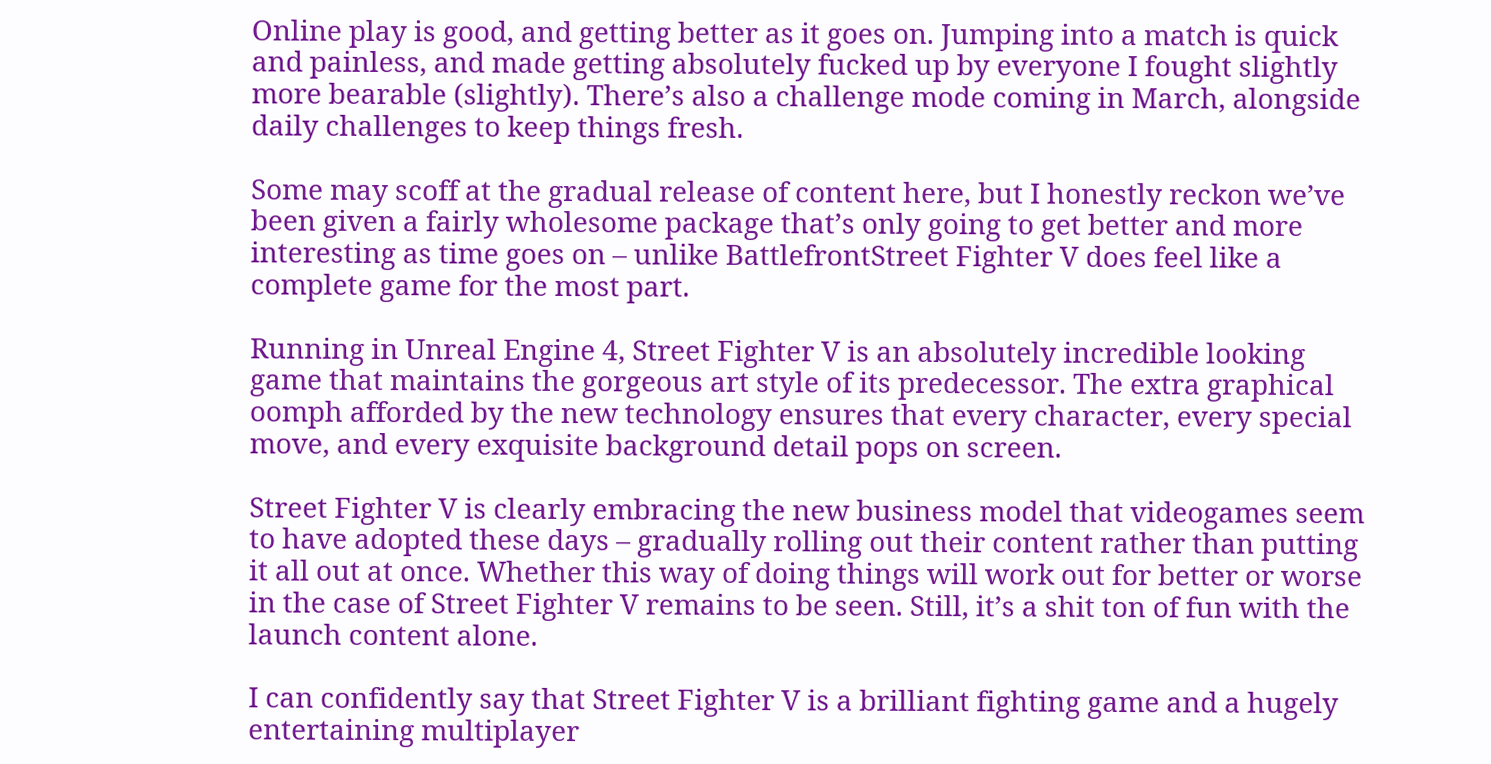Online play is good, and getting better as it goes on. Jumping into a match is quick and painless, and made getting absolutely fucked up by everyone I fought slightly more bearable (slightly). There’s also a challenge mode coming in March, alongside daily challenges to keep things fresh.

Some may scoff at the gradual release of content here, but I honestly reckon we’ve been given a fairly wholesome package that’s only going to get better and more interesting as time goes on – unlike BattlefrontStreet Fighter V does feel like a complete game for the most part.

Running in Unreal Engine 4, Street Fighter V is an absolutely incredible looking game that maintains the gorgeous art style of its predecessor. The extra graphical oomph afforded by the new technology ensures that every character, every special move, and every exquisite background detail pops on screen.

Street Fighter V is clearly embracing the new business model that videogames seem to have adopted these days – gradually rolling out their content rather than putting it all out at once. Whether this way of doing things will work out for better or worse in the case of Street Fighter V remains to be seen. Still, it’s a shit ton of fun with the launch content alone.

I can confidently say that Street Fighter V is a brilliant fighting game and a hugely entertaining multiplayer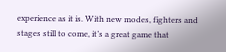experience as it is. With new modes, fighters and stages still to come, it’s a great game that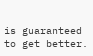is guaranteed to get better.